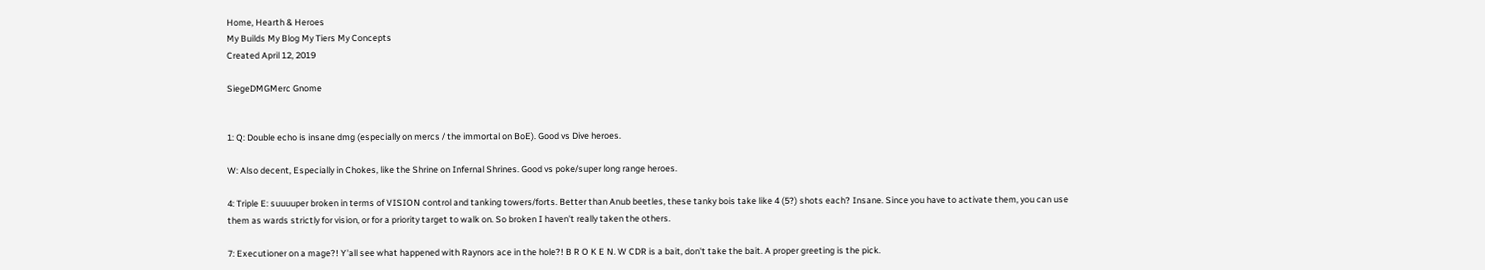Home, Hearth & Heroes
My Builds My Blog My Tiers My Concepts
Created April 12, 2019

SiegeDMGMerc Gnome


1: Q: Double echo is insane dmg (especially on mercs / the immortal on BoE). Good vs Dive heroes.

W: Also decent, Especially in Chokes, like the Shrine on Infernal Shrines. Good vs poke/super long range heroes.

4: Triple E: suuuuper broken in terms of VISION control and tanking towers/forts. Better than Anub beetles, these tanky bois take like 4 (5?) shots each? Insane. Since you have to activate them, you can use them as wards strictly for vision, or for a priority target to walk on. So broken I haven't really taken the others.

7: Executioner on a mage?! Y'all see what happened with Raynors ace in the hole?! B R O K E N. W CDR is a bait, don't take the bait. A proper greeting is the pick.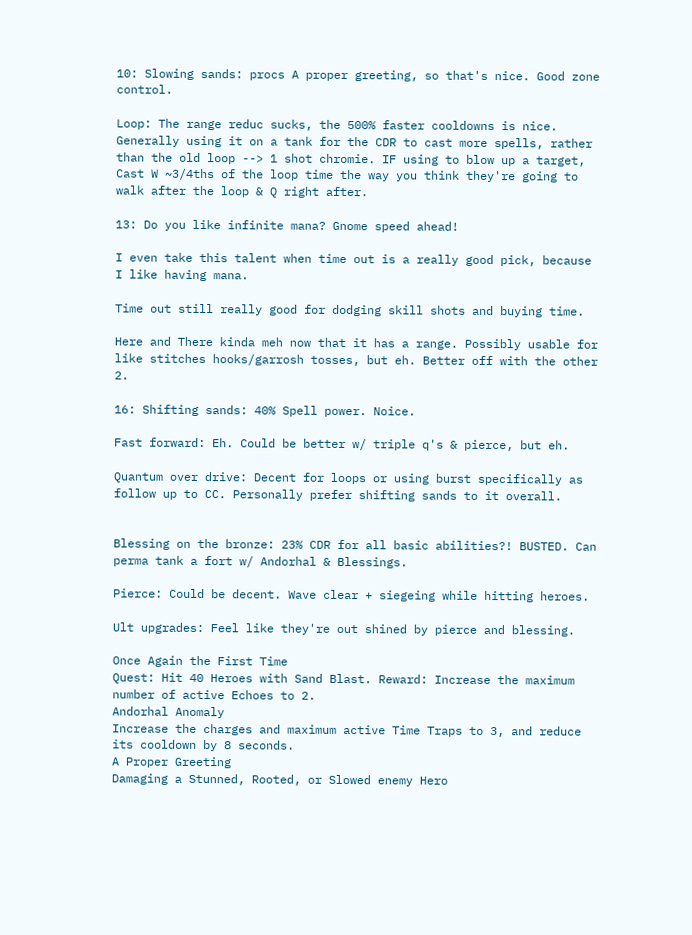10: Slowing sands: procs A proper greeting, so that's nice. Good zone control.

Loop: The range reduc sucks, the 500% faster cooldowns is nice. Generally using it on a tank for the CDR to cast more spells, rather than the old loop --> 1 shot chromie. IF using to blow up a target, Cast W ~3/4ths of the loop time the way you think they're going to walk after the loop & Q right after.

13: Do you like infinite mana? Gnome speed ahead!

I even take this talent when time out is a really good pick, because I like having mana.

Time out still really good for dodging skill shots and buying time.

Here and There kinda meh now that it has a range. Possibly usable for like stitches hooks/garrosh tosses, but eh. Better off with the other 2.

16: Shifting sands: 40% Spell power. Noice.

Fast forward: Eh. Could be better w/ triple q's & pierce, but eh.

Quantum over drive: Decent for loops or using burst specifically as follow up to CC. Personally prefer shifting sands to it overall.


Blessing on the bronze: 23% CDR for all basic abilities?! BUSTED. Can perma tank a fort w/ Andorhal & Blessings.

Pierce: Could be decent. Wave clear + siegeing while hitting heroes.

Ult upgrades: Feel like they're out shined by pierce and blessing.

Once Again the First Time
Quest: Hit 40 Heroes with Sand Blast. Reward: Increase the maximum number of active Echoes to 2.
Andorhal Anomaly
Increase the charges and maximum active Time Traps to 3, and reduce its cooldown by 8 seconds.
A Proper Greeting
Damaging a Stunned, Rooted, or Slowed enemy Hero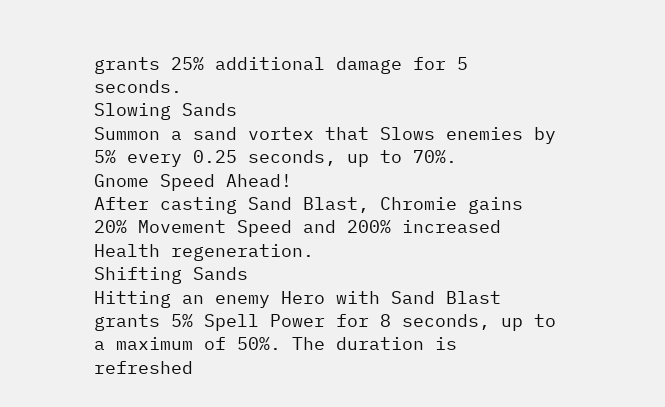grants 25% additional damage for 5 seconds.
Slowing Sands
Summon a sand vortex that Slows enemies by 5% every 0.25 seconds, up to 70%.
Gnome Speed Ahead!
After casting Sand Blast, Chromie gains 20% Movement Speed and 200% increased Health regeneration.
Shifting Sands
Hitting an enemy Hero with Sand Blast grants 5% Spell Power for 8 seconds, up to a maximum of 50%. The duration is refreshed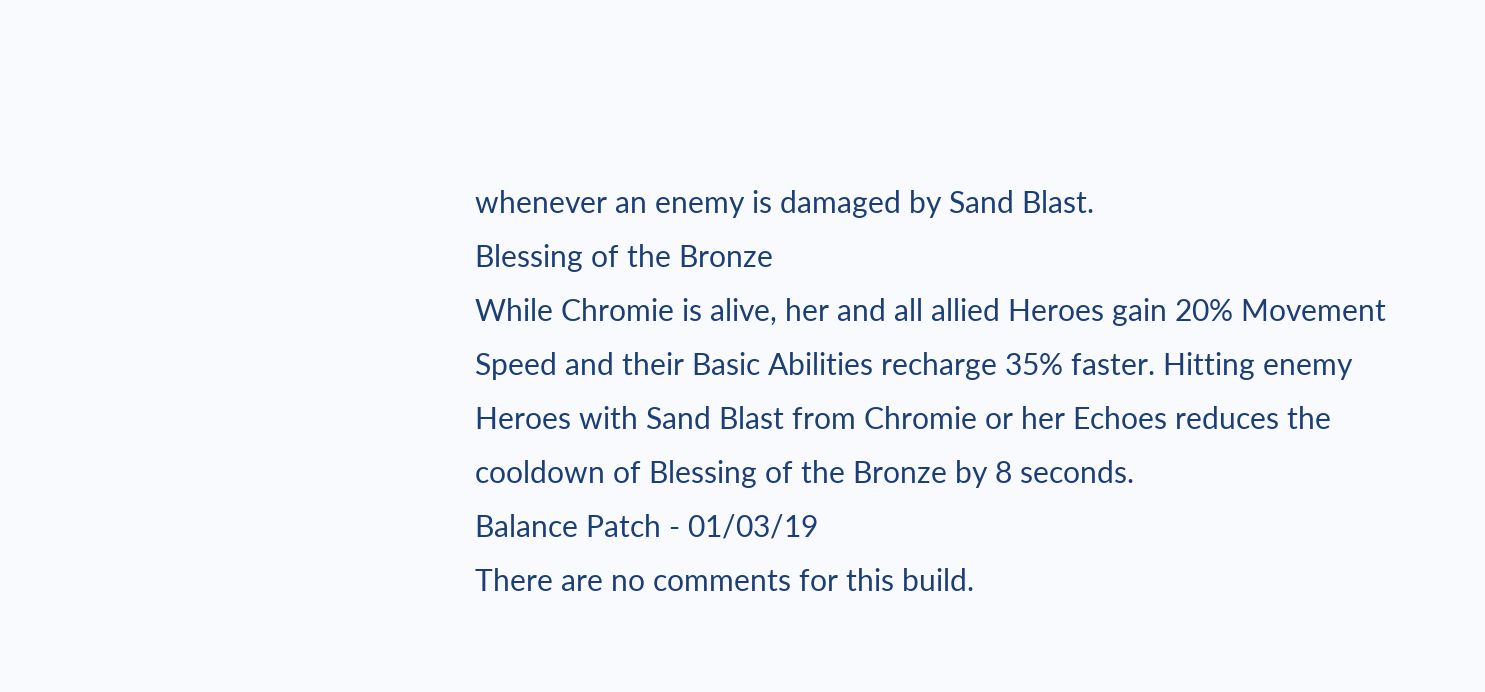whenever an enemy is damaged by Sand Blast.
Blessing of the Bronze
While Chromie is alive, her and all allied Heroes gain 20% Movement Speed and their Basic Abilities recharge 35% faster. Hitting enemy Heroes with Sand Blast from Chromie or her Echoes reduces the cooldown of Blessing of the Bronze by 8 seconds.
Balance Patch - 01/03/19
There are no comments for this build.